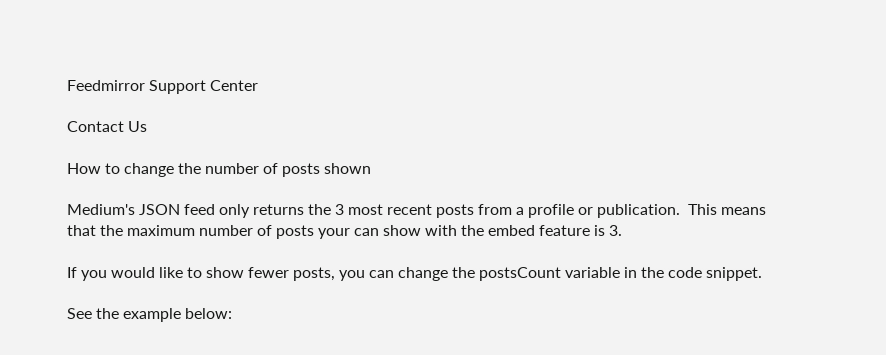Feedmirror Support Center

Contact Us

How to change the number of posts shown

Medium's JSON feed only returns the 3 most recent posts from a profile or publication.  This means that the maximum number of posts your can show with the embed feature is 3.

If you would like to show fewer posts, you can change the postsCount variable in the code snippet.

See the example below: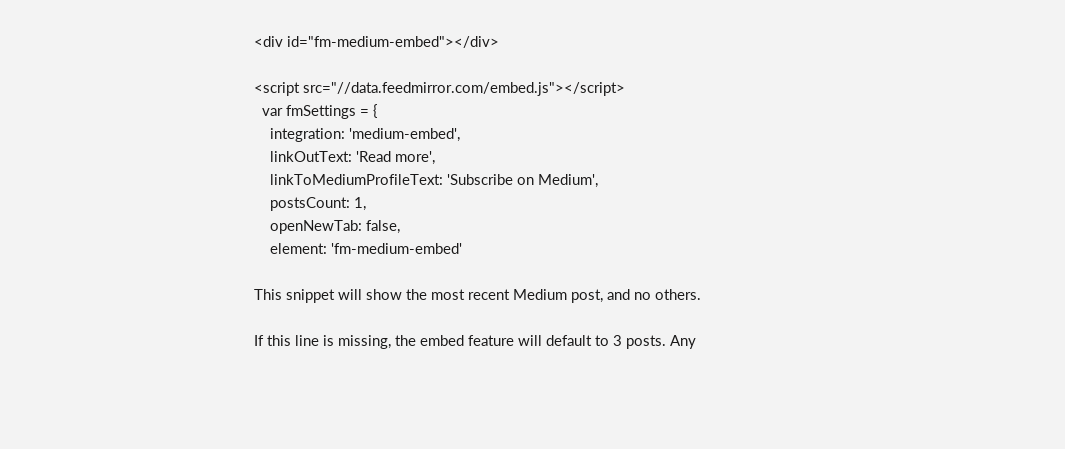<div id="fm-medium-embed"></div>

<script src="//data.feedmirror.com/embed.js"></script>
  var fmSettings = {
    integration: 'medium-embed',
    linkOutText: 'Read more',
    linkToMediumProfileText: 'Subscribe on Medium',
    postsCount: 1,
    openNewTab: false,
    element: 'fm-medium-embed'

This snippet will show the most recent Medium post, and no others.

If this line is missing, the embed feature will default to 3 posts. Any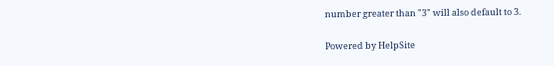number greater than "3" will also default to 3.

Powered by HelpSite